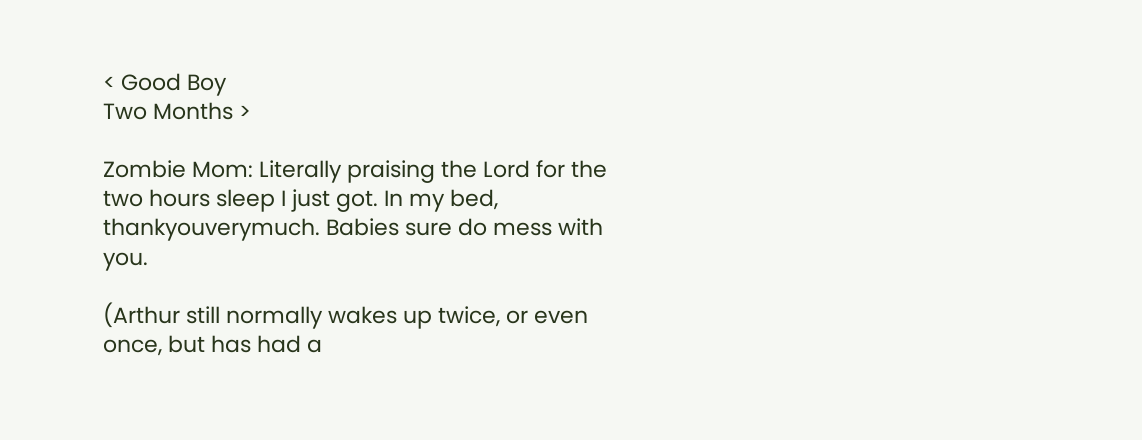< Good Boy
Two Months >

Zombie Mom: Literally praising the Lord for the two hours sleep I just got. In my bed, thankyouverymuch. Babies sure do mess with you.

(Arthur still normally wakes up twice, or even once, but has had a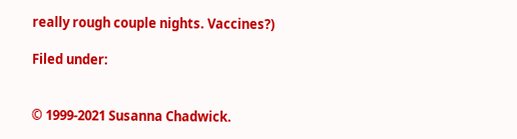really rough couple nights. Vaccines?)

Filed under:


© 1999-2021 Susanna Chadwick.